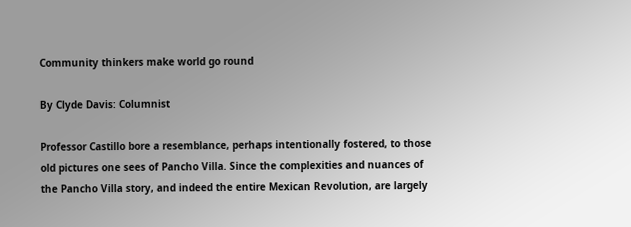Community thinkers make world go round

By Clyde Davis: Columnist

Professor Castillo bore a resemblance, perhaps intentionally fostered, to those old pictures one sees of Pancho Villa. Since the complexities and nuances of the Pancho Villa story, and indeed the entire Mexican Revolution, are largely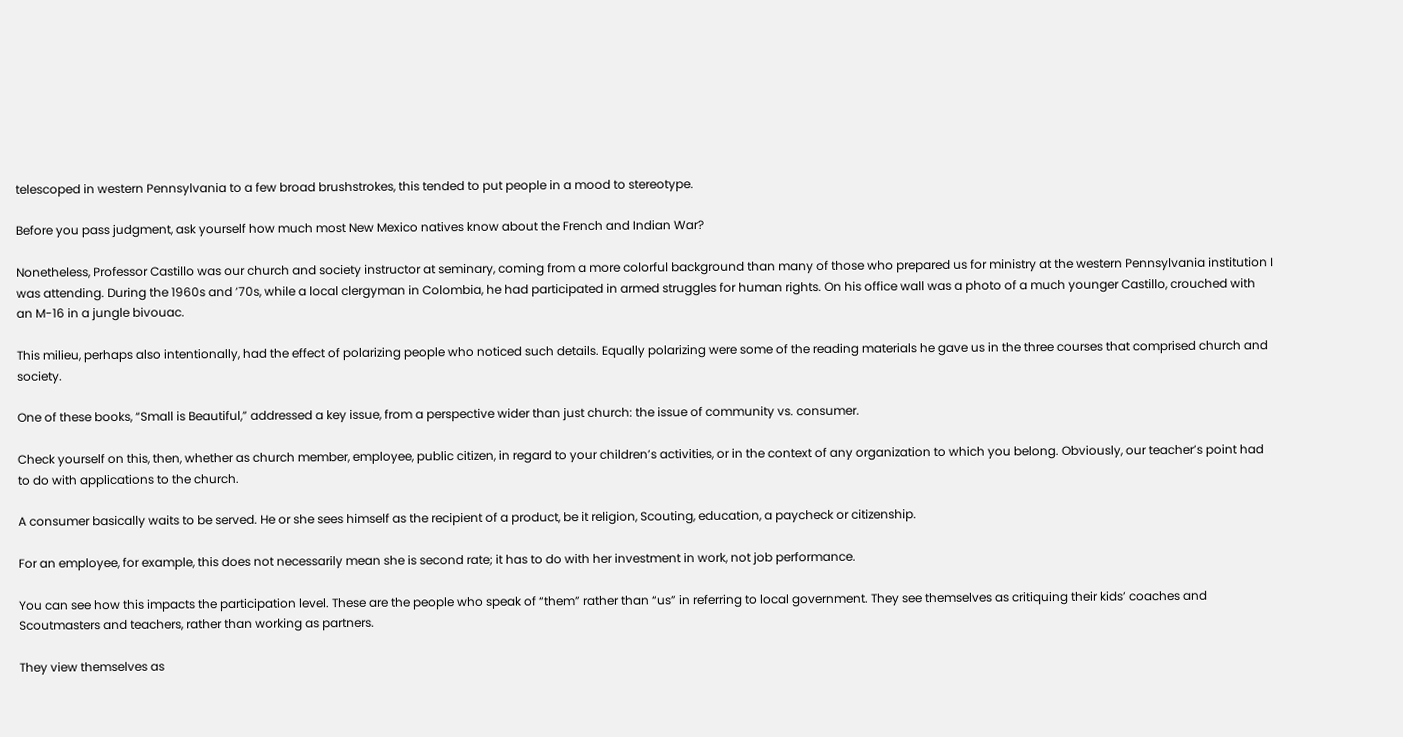telescoped in western Pennsylvania to a few broad brushstrokes, this tended to put people in a mood to stereotype.

Before you pass judgment, ask yourself how much most New Mexico natives know about the French and Indian War?

Nonetheless, Professor Castillo was our church and society instructor at seminary, coming from a more colorful background than many of those who prepared us for ministry at the western Pennsylvania institution I was attending. During the 1960s and ’70s, while a local clergyman in Colombia, he had participated in armed struggles for human rights. On his office wall was a photo of a much younger Castillo, crouched with an M-16 in a jungle bivouac.

This milieu, perhaps also intentionally, had the effect of polarizing people who noticed such details. Equally polarizing were some of the reading materials he gave us in the three courses that comprised church and society.

One of these books, “Small is Beautiful,” addressed a key issue, from a perspective wider than just church: the issue of community vs. consumer.

Check yourself on this, then, whether as church member, employee, public citizen, in regard to your children’s activities, or in the context of any organization to which you belong. Obviously, our teacher’s point had to do with applications to the church.

A consumer basically waits to be served. He or she sees himself as the recipient of a product, be it religion, Scouting, education, a paycheck or citizenship.

For an employee, for example, this does not necessarily mean she is second rate; it has to do with her investment in work, not job performance.

You can see how this impacts the participation level. These are the people who speak of “them” rather than “us” in referring to local government. They see themselves as critiquing their kids’ coaches and Scoutmasters and teachers, rather than working as partners.

They view themselves as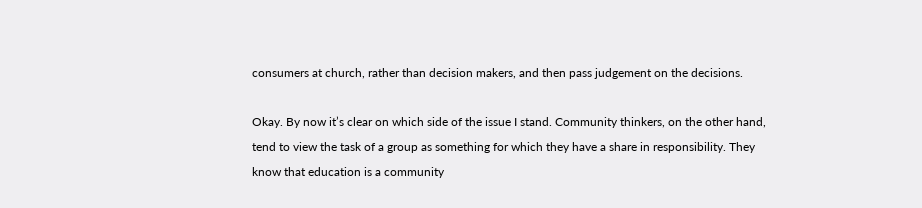consumers at church, rather than decision makers, and then pass judgement on the decisions.

Okay. By now it’s clear on which side of the issue I stand. Community thinkers, on the other hand, tend to view the task of a group as something for which they have a share in responsibility. They know that education is a community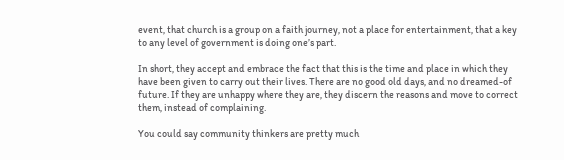event, that church is a group on a faith journey, not a place for entertainment, that a key to any level of government is doing one’s part.

In short, they accept and embrace the fact that this is the time and place in which they have been given to carry out their lives. There are no good old days, and no dreamed-of future. If they are unhappy where they are, they discern the reasons and move to correct them, instead of complaining.

You could say community thinkers are pretty much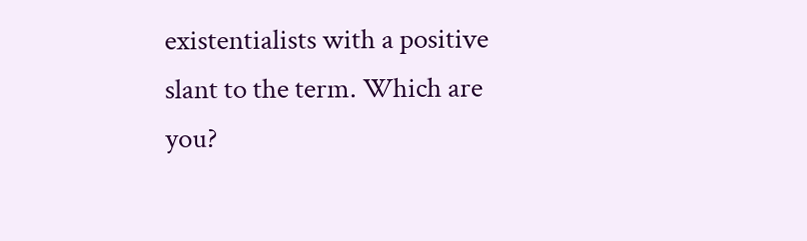existentialists with a positive slant to the term. Which are you?